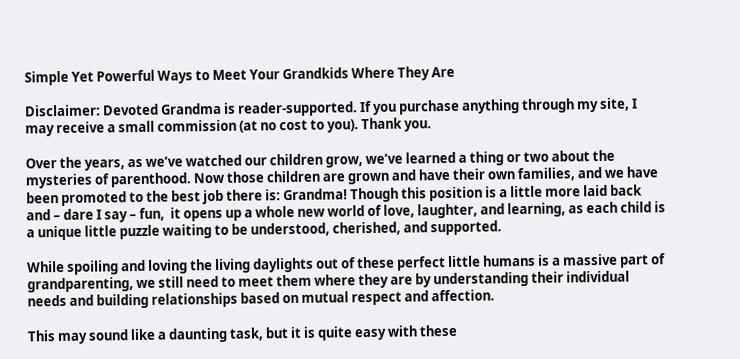Simple Yet Powerful Ways to Meet Your Grandkids Where They Are

Disclaimer: Devoted Grandma is reader-supported. If you purchase anything through my site, I may receive a small commission (at no cost to you). Thank you.

Over the years, as we’ve watched our children grow, we’ve learned a thing or two about the mysteries of parenthood. Now those children are grown and have their own families, and we have been promoted to the best job there is: Grandma! Though this position is a little more laid back and – dare I say – fun,  it opens up a whole new world of love, laughter, and learning, as each child is a unique little puzzle waiting to be understood, cherished, and supported.

While spoiling and loving the living daylights out of these perfect little humans is a massive part of grandparenting, we still need to meet them where they are by understanding their individual needs and building relationships based on mutual respect and affection.

This may sound like a daunting task, but it is quite easy with these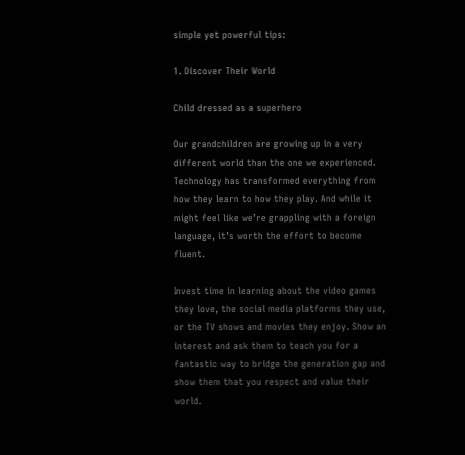simple yet powerful tips:

1. Discover Their World

Child dressed as a superhero

Our grandchildren are growing up in a very different world than the one we experienced. Technology has transformed everything from how they learn to how they play. And while it might feel like we’re grappling with a foreign language, it’s worth the effort to become fluent.

Invest time in learning about the video games they love, the social media platforms they use, or the TV shows and movies they enjoy. Show an interest and ask them to teach you for a fantastic way to bridge the generation gap and show them that you respect and value their world.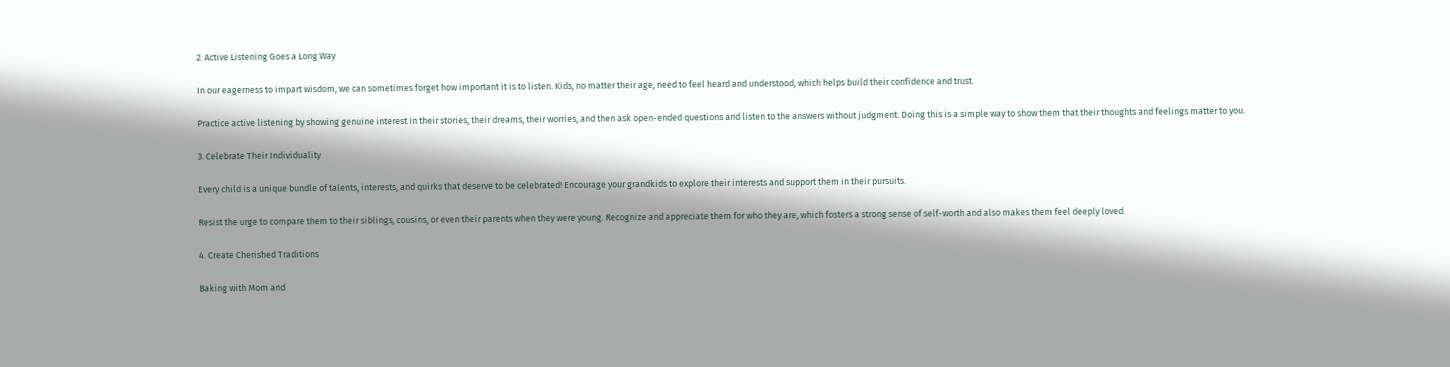2. Active Listening Goes a Long Way

In our eagerness to impart wisdom, we can sometimes forget how important it is to listen. Kids, no matter their age, need to feel heard and understood, which helps build their confidence and trust.

Practice active listening by showing genuine interest in their stories, their dreams, their worries, and then ask open-ended questions and listen to the answers without judgment. Doing this is a simple way to show them that their thoughts and feelings matter to you.

3. Celebrate Their Individuality

Every child is a unique bundle of talents, interests, and quirks that deserve to be celebrated! Encourage your grandkids to explore their interests and support them in their pursuits.

Resist the urge to compare them to their siblings, cousins, or even their parents when they were young. Recognize and appreciate them for who they are, which fosters a strong sense of self-worth and also makes them feel deeply loved.

4. Create Cherished Traditions

Baking with Mom and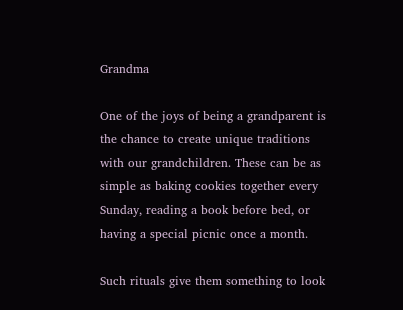Grandma

One of the joys of being a grandparent is the chance to create unique traditions with our grandchildren. These can be as simple as baking cookies together every Sunday, reading a book before bed, or having a special picnic once a month.

Such rituals give them something to look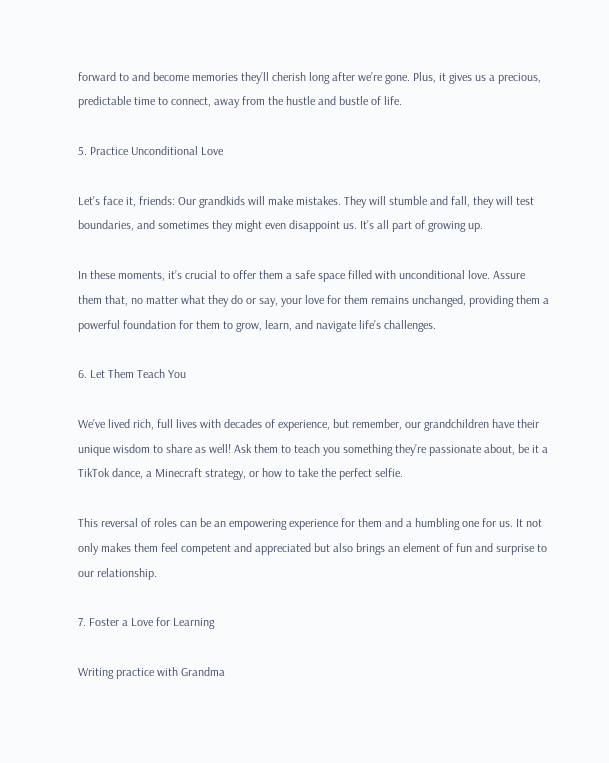forward to and become memories they’ll cherish long after we’re gone. Plus, it gives us a precious, predictable time to connect, away from the hustle and bustle of life.

5. Practice Unconditional Love

Let’s face it, friends: Our grandkids will make mistakes. They will stumble and fall, they will test boundaries, and sometimes they might even disappoint us. It’s all part of growing up.

In these moments, it’s crucial to offer them a safe space filled with unconditional love. Assure them that, no matter what they do or say, your love for them remains unchanged, providing them a powerful foundation for them to grow, learn, and navigate life’s challenges.

6. Let Them Teach You

We’ve lived rich, full lives with decades of experience, but remember, our grandchildren have their unique wisdom to share as well! Ask them to teach you something they’re passionate about, be it a TikTok dance, a Minecraft strategy, or how to take the perfect selfie.

This reversal of roles can be an empowering experience for them and a humbling one for us. It not only makes them feel competent and appreciated but also brings an element of fun and surprise to our relationship.

7. Foster a Love for Learning

Writing practice with Grandma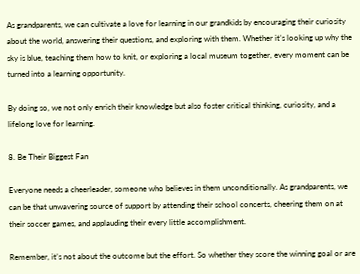As grandparents, we can cultivate a love for learning in our grandkids by encouraging their curiosity about the world, answering their questions, and exploring with them. Whether it’s looking up why the sky is blue, teaching them how to knit, or exploring a local museum together, every moment can be turned into a learning opportunity.

By doing so, we not only enrich their knowledge but also foster critical thinking, curiosity, and a lifelong love for learning.

8. Be Their Biggest Fan

Everyone needs a cheerleader, someone who believes in them unconditionally. As grandparents, we can be that unwavering source of support by attending their school concerts, cheering them on at their soccer games, and applauding their every little accomplishment.

Remember, it’s not about the outcome but the effort. So whether they score the winning goal or are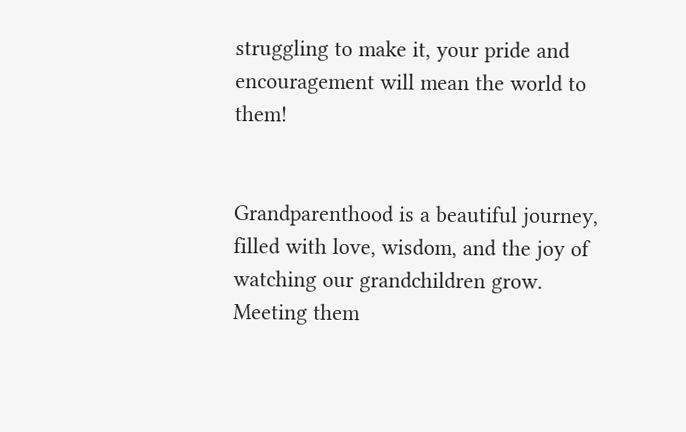struggling to make it, your pride and encouragement will mean the world to them!


Grandparenthood is a beautiful journey, filled with love, wisdom, and the joy of watching our grandchildren grow. Meeting them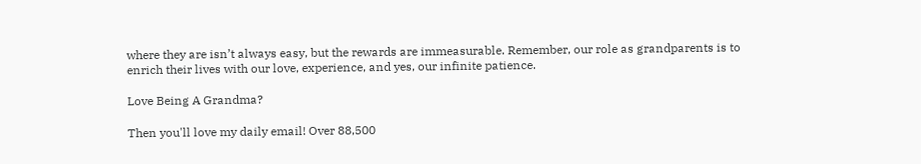where they are isn’t always easy, but the rewards are immeasurable. Remember, our role as grandparents is to enrich their lives with our love, experience, and yes, our infinite patience.

Love Being A Grandma?

Then you'll love my daily email! Over 88,500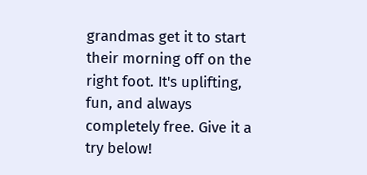grandmas get it to start their morning off on the right foot. It's uplifting, fun, and always completely free. Give it a try below!